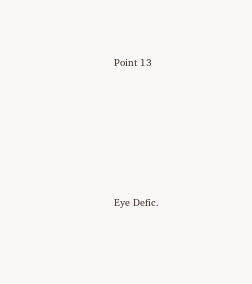Point 13






Eye Defic.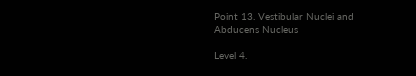Point 13. Vestibular Nuclei and Abducens Nucleus

Level 4.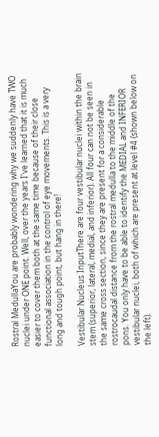Rostral MedullaYou are probably wondering why we suddenly have TWO nuclei under ONE point. Well, over the years I've learned that it is much easier to cover them both at the same time because of their close functional association in the control of eye movements. This is a very long and tough point, but hang in there!

Vestibular Nucleus InputThere are four vestibular nuclei within the brain stem (superior, lateral, medial, and inferior). All four can not be seen in the same cross section, since they are present for a considerable rostrocaudal distance from the rostral medulla to the middle of the pons. You only have to be able to identify the MEDIAL and INFERIOR vestibular nuclei, both of which are present at level #4 (shown below on the left).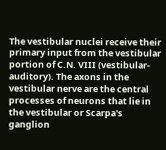The vestibular nuclei receive their primary input from the vestibular portion of C.N. VIII (vestibular-auditory). The axons in the vestibular nerve are the central processes of neurons that lie in the vestibular or Scarpa's ganglion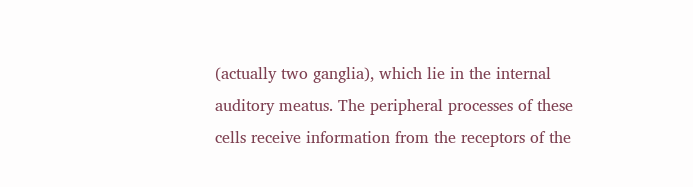(actually two ganglia), which lie in the internal auditory meatus. The peripheral processes of these cells receive information from the receptors of the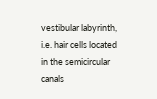vestibular labyrinth, i.e. hair cells located in the semicircular canals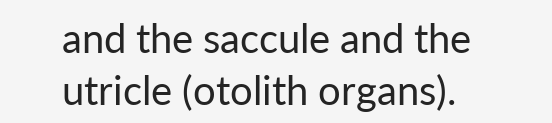and the saccule and the utricle (otolith organs).